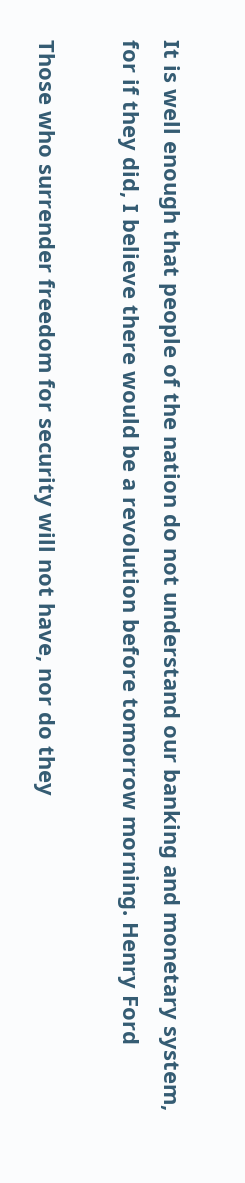It is well enough that people of the nation do not understand our banking and monetary system, for if they did, I believe there would be a revolution before tomorrow morning. Henry Ford

Those who surrender freedom for security will not have, nor do they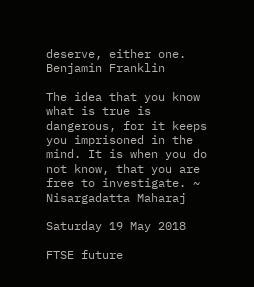deserve, either one. Benjamin Franklin

The idea that you know what is true is dangerous, for it keeps you imprisoned in the mind. It is when you do not know, that you are free to investigate. ~ Nisargadatta Maharaj

Saturday 19 May 2018

FTSE future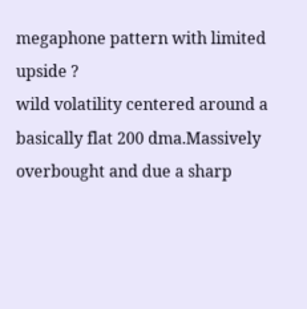megaphone pattern with limited upside ?
wild volatility centered around a basically flat 200 dma.Massively overbought and due a sharp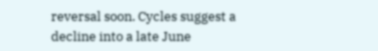reversal soon. Cycles suggest a decline into a late June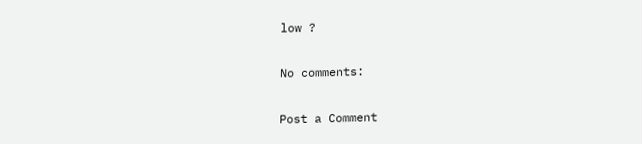low ?

No comments:

Post a Comment